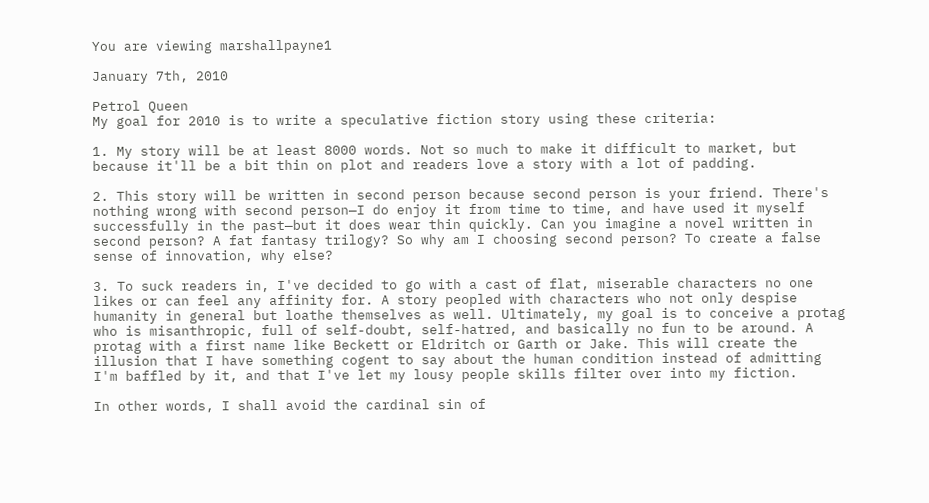You are viewing marshallpayne1

January 7th, 2010

Petrol Queen
My goal for 2010 is to write a speculative fiction story using these criteria:

1. My story will be at least 8000 words. Not so much to make it difficult to market, but because it'll be a bit thin on plot and readers love a story with a lot of padding.

2. This story will be written in second person because second person is your friend. There's nothing wrong with second person—I do enjoy it from time to time, and have used it myself successfully in the past—but it does wear thin quickly. Can you imagine a novel written in second person? A fat fantasy trilogy? So why am I choosing second person? To create a false sense of innovation, why else?

3. To suck readers in, I've decided to go with a cast of flat, miserable characters no one likes or can feel any affinity for. A story peopled with characters who not only despise humanity in general but loathe themselves as well. Ultimately, my goal is to conceive a protag who is misanthropic, full of self-doubt, self-hatred, and basically no fun to be around. A protag with a first name like Beckett or Eldritch or Garth or Jake. This will create the illusion that I have something cogent to say about the human condition instead of admitting I'm baffled by it, and that I've let my lousy people skills filter over into my fiction.

In other words, I shall avoid the cardinal sin of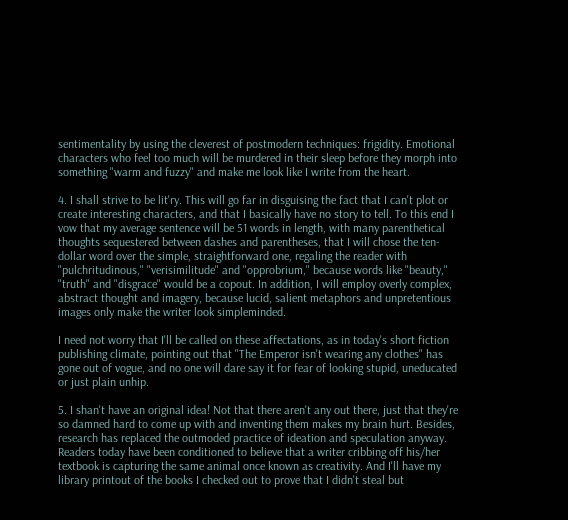sentimentality by using the cleverest of postmodern techniques: frigidity. Emotional characters who feel too much will be murdered in their sleep before they morph into something "warm and fuzzy" and make me look like I write from the heart.

4. I shall strive to be lit'ry. This will go far in disguising the fact that I can't plot or create interesting characters, and that I basically have no story to tell. To this end I vow that my average sentence will be 51 words in length, with many parenthetical thoughts sequestered between dashes and parentheses, that I will chose the ten-dollar word over the simple, straightforward one, regaling the reader with "pulchritudinous," "verisimilitude" and "opprobrium," because words like "beauty," "truth" and "disgrace" would be a copout. In addition, I will employ overly complex, abstract thought and imagery, because lucid, salient metaphors and unpretentious images only make the writer look simpleminded.

I need not worry that I'll be called on these affectations, as in today's short fiction publishing climate, pointing out that "The Emperor isn't wearing any clothes" has gone out of vogue, and no one will dare say it for fear of looking stupid, uneducated or just plain unhip.

5. I shan't have an original idea! Not that there aren't any out there, just that they're so damned hard to come up with and inventing them makes my brain hurt. Besides, research has replaced the outmoded practice of ideation and speculation anyway. Readers today have been conditioned to believe that a writer cribbing off his/her textbook is capturing the same animal once known as creativity. And I'll have my library printout of the books I checked out to prove that I didn't steal but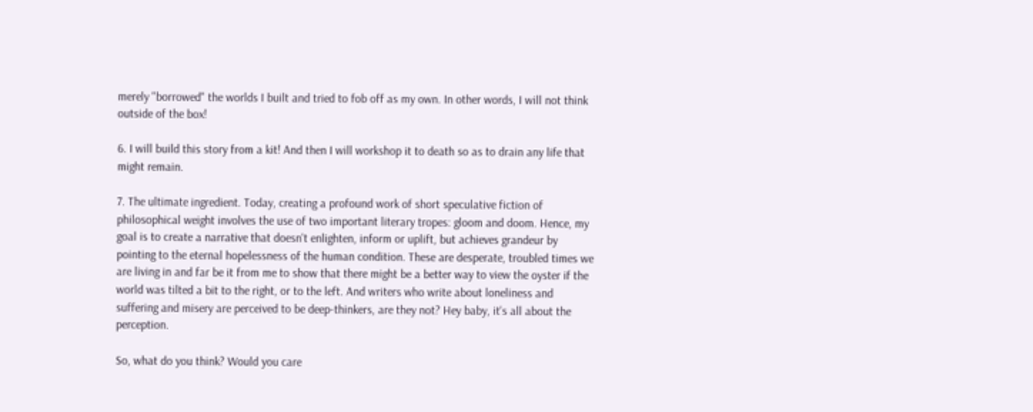merely "borrowed" the worlds I built and tried to fob off as my own. In other words, I will not think outside of the box!

6. I will build this story from a kit! And then I will workshop it to death so as to drain any life that might remain.

7. The ultimate ingredient. Today, creating a profound work of short speculative fiction of philosophical weight involves the use of two important literary tropes: gloom and doom. Hence, my goal is to create a narrative that doesn't enlighten, inform or uplift, but achieves grandeur by pointing to the eternal hopelessness of the human condition. These are desperate, troubled times we are living in and far be it from me to show that there might be a better way to view the oyster if the world was tilted a bit to the right, or to the left. And writers who write about loneliness and suffering and misery are perceived to be deep-thinkers, are they not? Hey baby, it's all about the perception.

So, what do you think? Would you care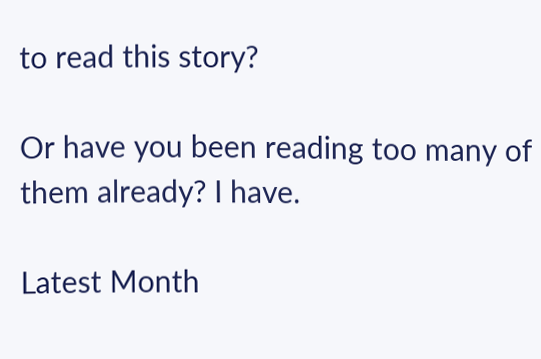to read this story?

Or have you been reading too many of them already? I have.

Latest Month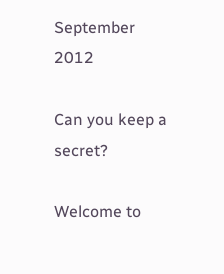September 2012

Can you keep a secret?

Welcome to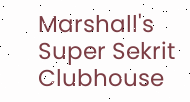Marshall's Super Sekrit Clubhouse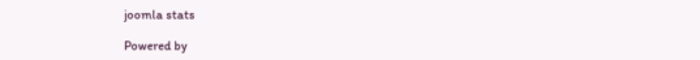joomla stats

Powered by